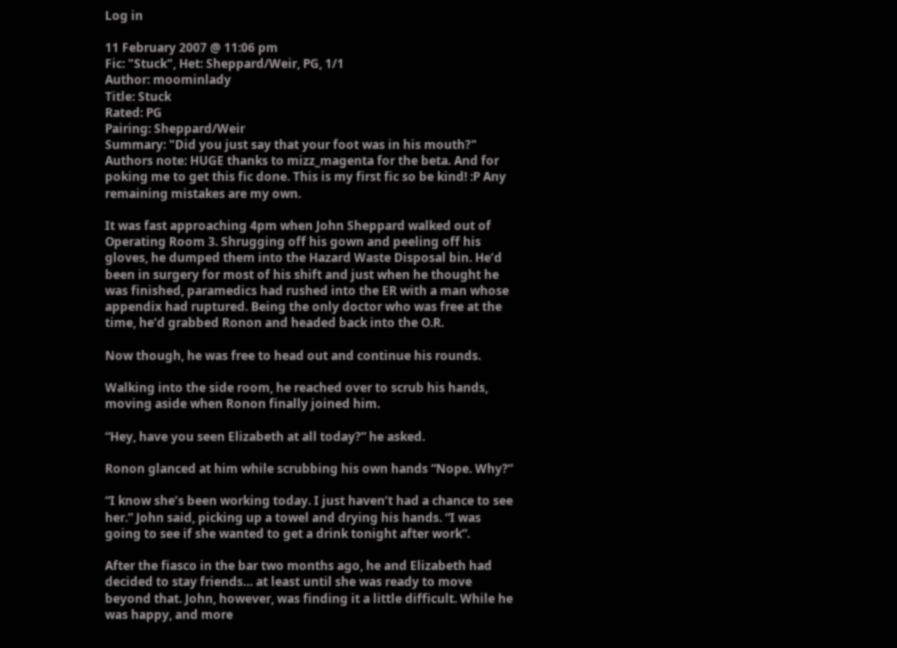Log in

11 February 2007 @ 11:06 pm
Fic: "Stuck", Het: Sheppard/Weir, PG, 1/1
Author: moominlady
Title: Stuck
Rated: PG
Pairing: Sheppard/Weir
Summary: "Did you just say that your foot was in his mouth?"
Authors note: HUGE thanks to mizz_magenta for the beta. And for poking me to get this fic done. This is my first fic so be kind! :P Any remaining mistakes are my own.

It was fast approaching 4pm when John Sheppard walked out of Operating Room 3. Shrugging off his gown and peeling off his gloves, he dumped them into the Hazard Waste Disposal bin. He’d been in surgery for most of his shift and just when he thought he was finished, paramedics had rushed into the ER with a man whose appendix had ruptured. Being the only doctor who was free at the time, he’d grabbed Ronon and headed back into the O.R.

Now though, he was free to head out and continue his rounds.

Walking into the side room, he reached over to scrub his hands, moving aside when Ronon finally joined him.

“Hey, have you seen Elizabeth at all today?” he asked.

Ronon glanced at him while scrubbing his own hands “Nope. Why?”

“I know she’s been working today. I just haven’t had a chance to see her.” John said, picking up a towel and drying his hands. “I was going to see if she wanted to get a drink tonight after work”.

After the fiasco in the bar two months ago, he and Elizabeth had decided to stay friends… at least until she was ready to move beyond that. John, however, was finding it a little difficult. While he was happy, and more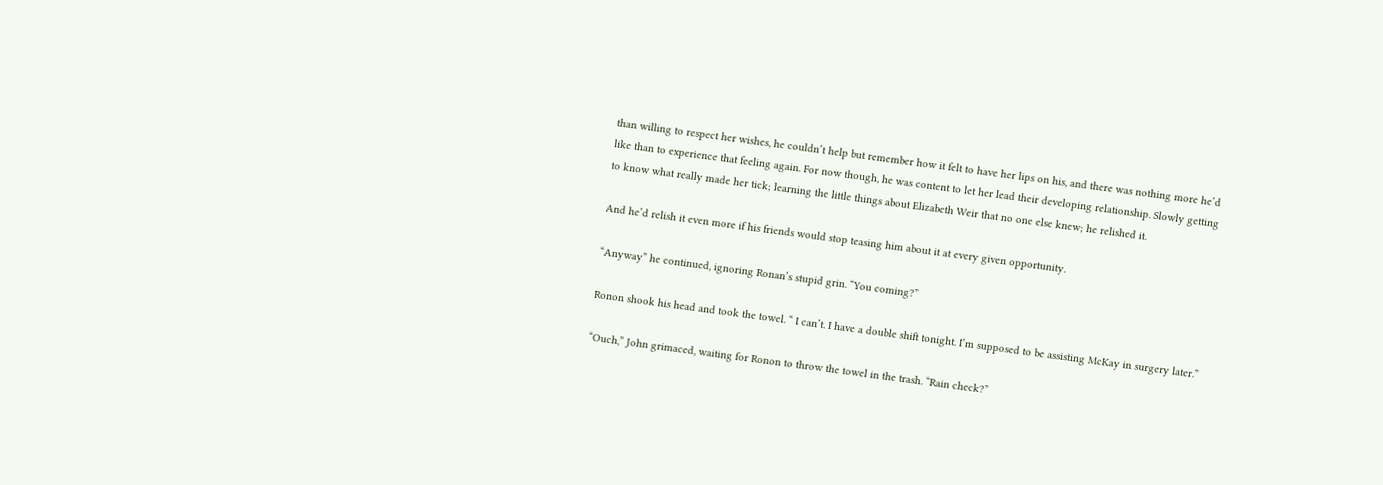than willing to respect her wishes, he couldn’t help but remember how it felt to have her lips on his, and there was nothing more he’d like than to experience that feeling again. For now though, he was content to let her lead their developing relationship. Slowly getting to know what really made her tick; learning the little things about Elizabeth Weir that no one else knew; he relished it.

And he’d relish it even more if his friends would stop teasing him about it at every given opportunity.

“Anyway” he continued, ignoring Ronan’s stupid grin. “You coming?”

Ronon shook his head and took the towel. “ I can’t. I have a double shift tonight. I’m supposed to be assisting McKay in surgery later.”

“Ouch,” John grimaced, waiting for Ronon to throw the towel in the trash. “Rain check?”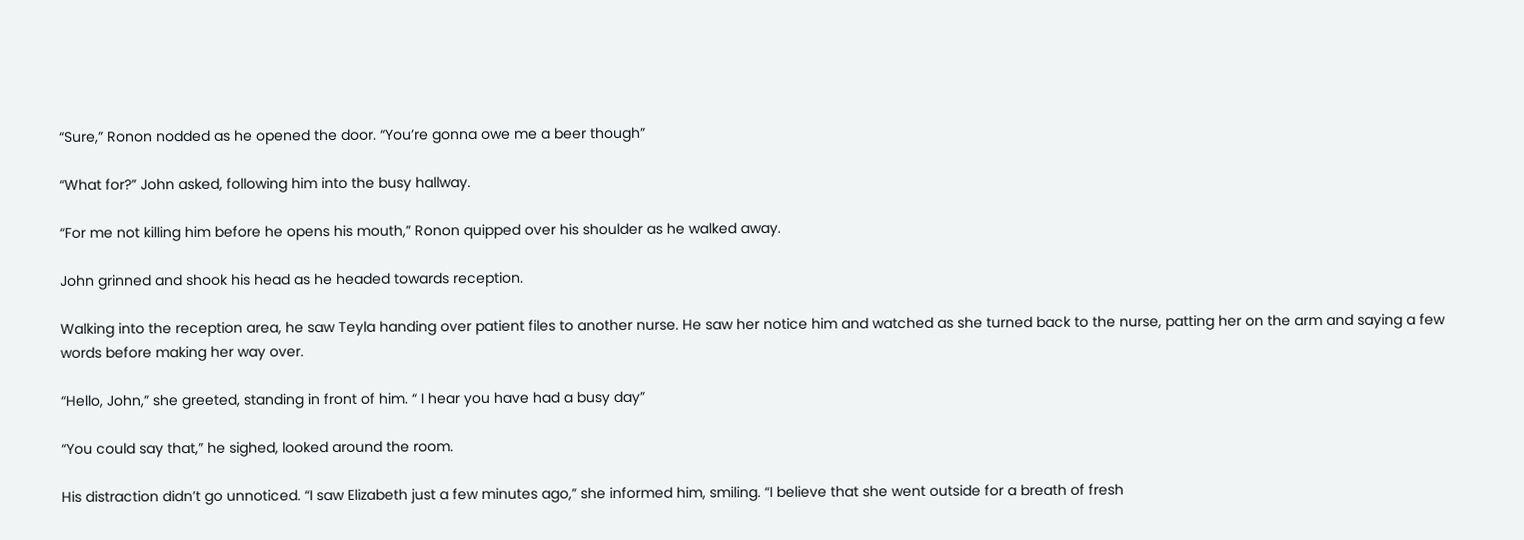“Sure,” Ronon nodded as he opened the door. “You’re gonna owe me a beer though”

“What for?” John asked, following him into the busy hallway.

“For me not killing him before he opens his mouth,” Ronon quipped over his shoulder as he walked away.

John grinned and shook his head as he headed towards reception.

Walking into the reception area, he saw Teyla handing over patient files to another nurse. He saw her notice him and watched as she turned back to the nurse, patting her on the arm and saying a few words before making her way over.

“Hello, John,” she greeted, standing in front of him. “ I hear you have had a busy day”

“You could say that,” he sighed, looked around the room.

His distraction didn’t go unnoticed. “I saw Elizabeth just a few minutes ago,” she informed him, smiling. “I believe that she went outside for a breath of fresh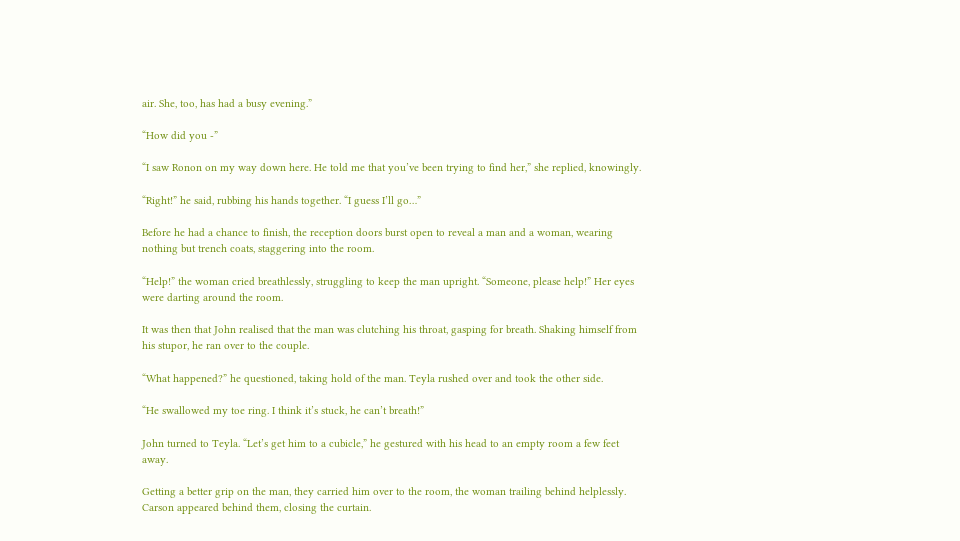air. She, too, has had a busy evening.”

“How did you -”

“I saw Ronon on my way down here. He told me that you’ve been trying to find her,” she replied, knowingly.

“Right!” he said, rubbing his hands together. “I guess I’ll go…”

Before he had a chance to finish, the reception doors burst open to reveal a man and a woman, wearing nothing but trench coats, staggering into the room.

“Help!” the woman cried breathlessly, struggling to keep the man upright. “Someone, please help!” Her eyes were darting around the room.

It was then that John realised that the man was clutching his throat, gasping for breath. Shaking himself from his stupor, he ran over to the couple.

“What happened?” he questioned, taking hold of the man. Teyla rushed over and took the other side.

“He swallowed my toe ring. I think it’s stuck, he can’t breath!”

John turned to Teyla. “Let’s get him to a cubicle,” he gestured with his head to an empty room a few feet away.

Getting a better grip on the man, they carried him over to the room, the woman trailing behind helplessly. Carson appeared behind them, closing the curtain.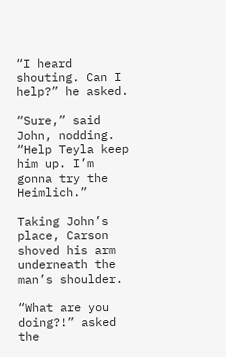“I heard shouting. Can I help?” he asked.

“Sure,” said John, nodding. “Help Teyla keep him up. I’m gonna try the Heimlich.”

Taking John’s place, Carson shoved his arm underneath the man’s shoulder.

“What are you doing?!” asked the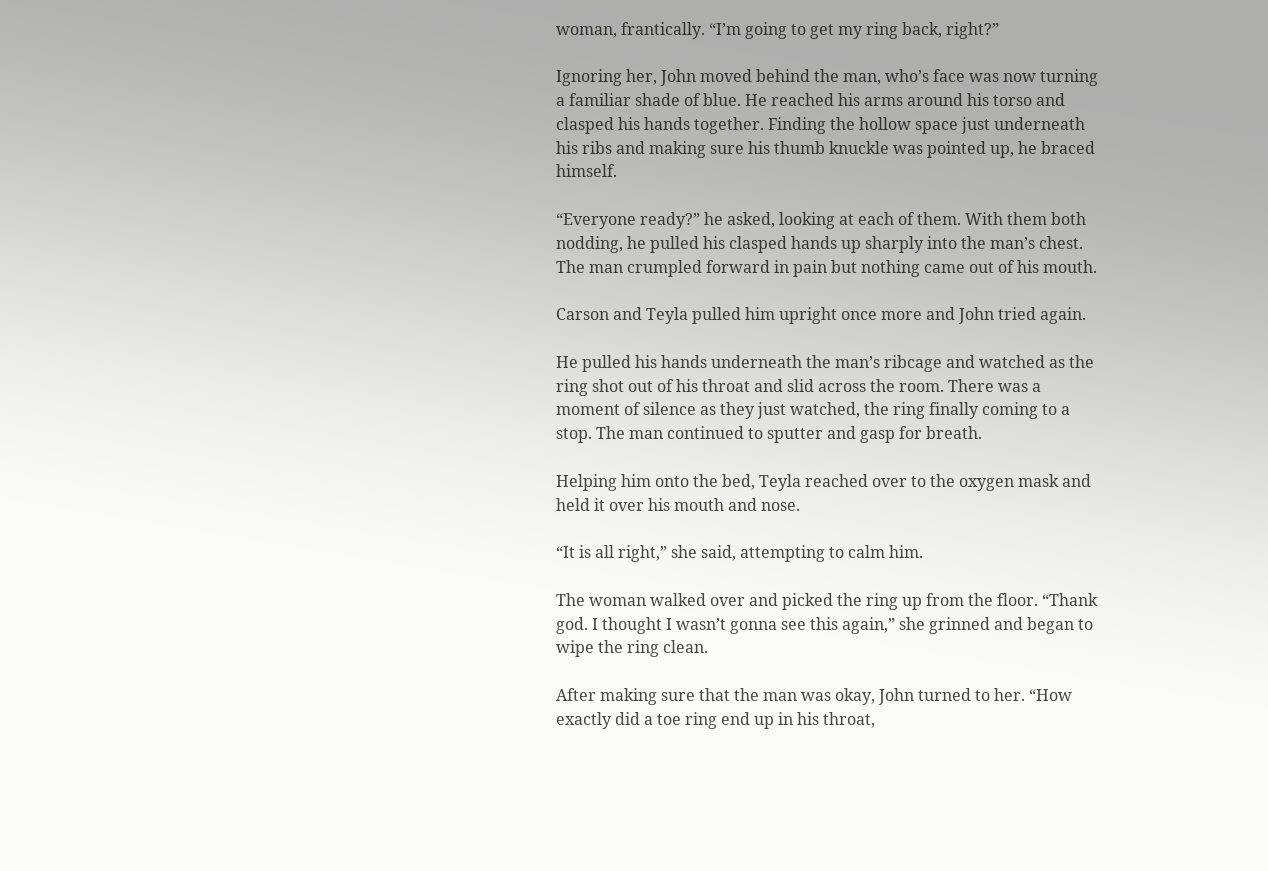woman, frantically. “I’m going to get my ring back, right?”

Ignoring her, John moved behind the man, who’s face was now turning a familiar shade of blue. He reached his arms around his torso and clasped his hands together. Finding the hollow space just underneath his ribs and making sure his thumb knuckle was pointed up, he braced himself.

“Everyone ready?” he asked, looking at each of them. With them both nodding, he pulled his clasped hands up sharply into the man’s chest. The man crumpled forward in pain but nothing came out of his mouth.

Carson and Teyla pulled him upright once more and John tried again.

He pulled his hands underneath the man’s ribcage and watched as the ring shot out of his throat and slid across the room. There was a moment of silence as they just watched, the ring finally coming to a stop. The man continued to sputter and gasp for breath.

Helping him onto the bed, Teyla reached over to the oxygen mask and held it over his mouth and nose.

“It is all right,” she said, attempting to calm him.

The woman walked over and picked the ring up from the floor. “Thank god. I thought I wasn’t gonna see this again,” she grinned and began to wipe the ring clean.

After making sure that the man was okay, John turned to her. “How exactly did a toe ring end up in his throat,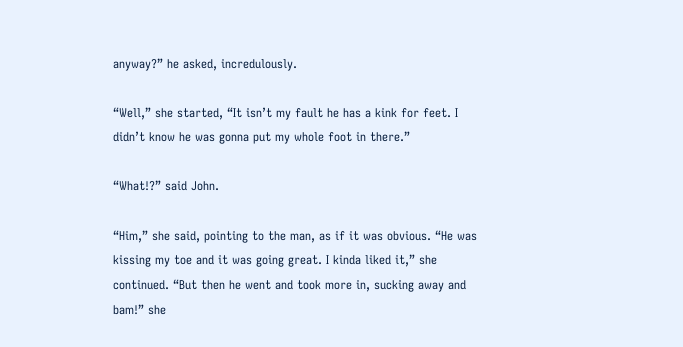anyway?” he asked, incredulously.

“Well,” she started, “It isn’t my fault he has a kink for feet. I didn’t know he was gonna put my whole foot in there.”

“What!?” said John.

“Him,” she said, pointing to the man, as if it was obvious. “He was kissing my toe and it was going great. I kinda liked it,” she continued. “But then he went and took more in, sucking away and bam!” she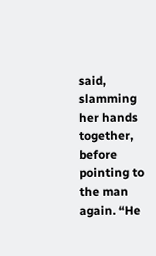said, slamming her hands together, before pointing to the man again. “He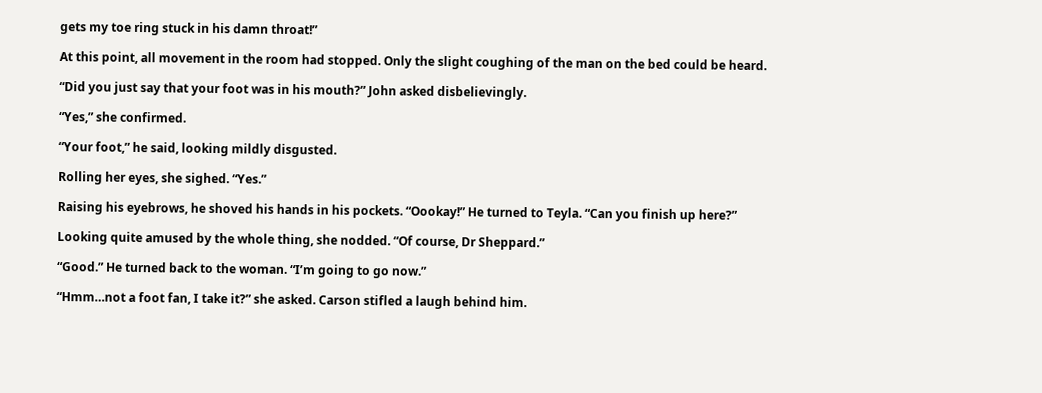gets my toe ring stuck in his damn throat!”

At this point, all movement in the room had stopped. Only the slight coughing of the man on the bed could be heard.

“Did you just say that your foot was in his mouth?” John asked disbelievingly.

“Yes,” she confirmed.

“Your foot,” he said, looking mildly disgusted.

Rolling her eyes, she sighed. “Yes.”

Raising his eyebrows, he shoved his hands in his pockets. “Oookay!” He turned to Teyla. “Can you finish up here?”

Looking quite amused by the whole thing, she nodded. “Of course, Dr Sheppard.”

“Good.” He turned back to the woman. “I’m going to go now.”

“Hmm…not a foot fan, I take it?” she asked. Carson stifled a laugh behind him.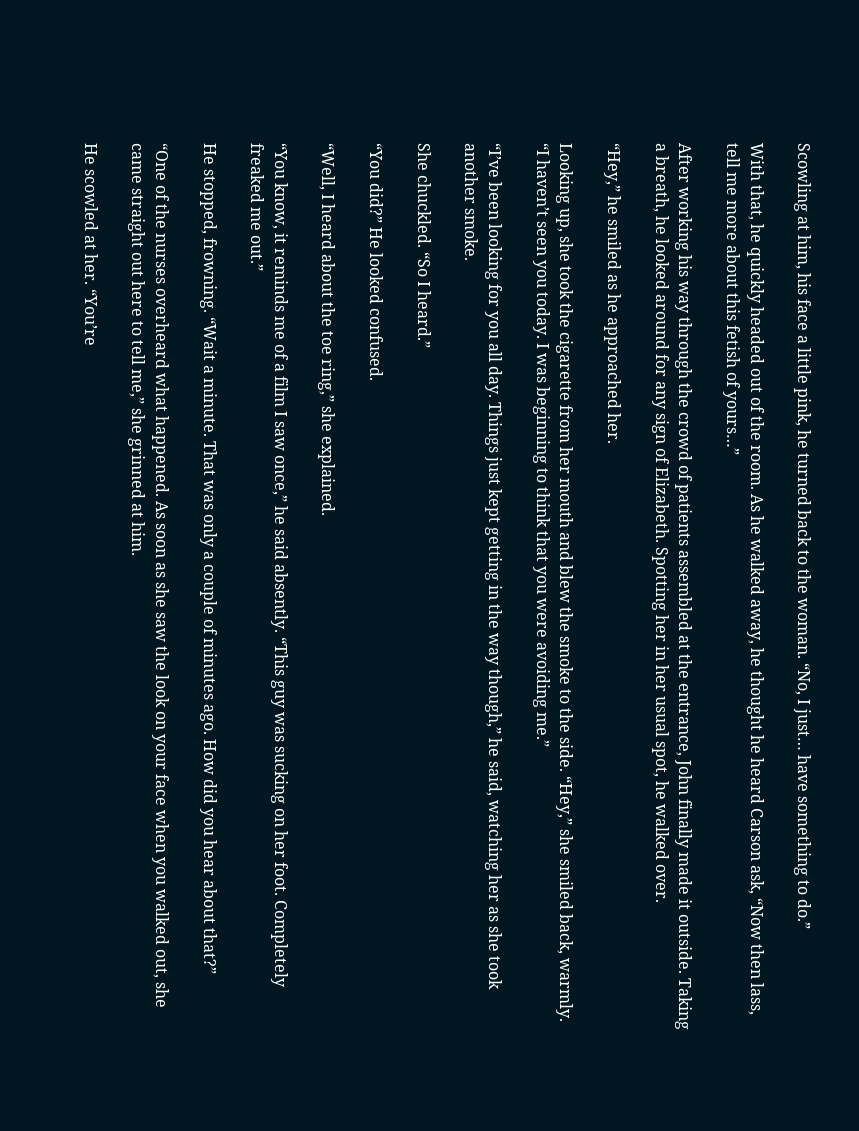Scowling at him, his face a little pink, he turned back to the woman. “No, I just… have something to do.”

With that, he quickly headed out of the room. As he walked away, he thought he heard Carson ask, “Now then lass, tell me more about this fetish of yours…”

After working his way through the crowd of patients assembled at the entrance, John finally made it outside. Taking a breath, he looked around for any sign of Elizabeth. Spotting her in her usual spot, he walked over.

“Hey,” he smiled as he approached her.

Looking up, she took the cigarette from her mouth and blew the smoke to the side. “Hey,” she smiled back, warmly. “I haven’t seen you today. I was beginning to think that you were avoiding me.”

“I’ve been looking for you all day. Things just kept getting in the way though,” he said, watching her as she took another smoke.

She chuckled. “So I heard.”

“You did?” He looked confused.

“Well, I heard about the toe ring,” she explained.

“You know, it reminds me of a film I saw once,” he said absently. “This guy was sucking on her foot. Completely freaked me out.”

He stopped, frowning. “Wait a minute. That was only a couple of minutes ago. How did you hear about that?”

“One of the nurses overheard what happened. As soon as she saw the look on your face when you walked out, she came straight out here to tell me,” she grinned at him.

He scowled at her. “You’re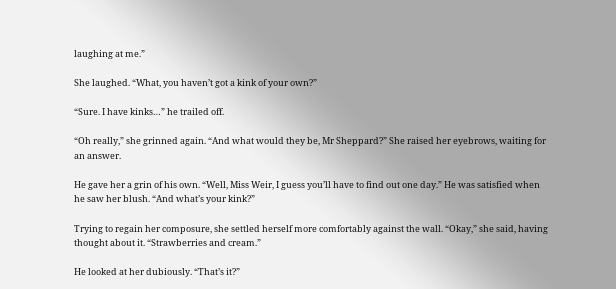laughing at me.”

She laughed. “What, you haven’t got a kink of your own?”

“Sure. I have kinks…” he trailed off.

“Oh really,” she grinned again. “And what would they be, Mr Sheppard?” She raised her eyebrows, waiting for an answer.

He gave her a grin of his own. “Well, Miss Weir, I guess you’ll have to find out one day.” He was satisfied when he saw her blush. “And what’s your kink?”

Trying to regain her composure, she settled herself more comfortably against the wall. “Okay,” she said, having thought about it. “Strawberries and cream.”

He looked at her dubiously. “That’s it?”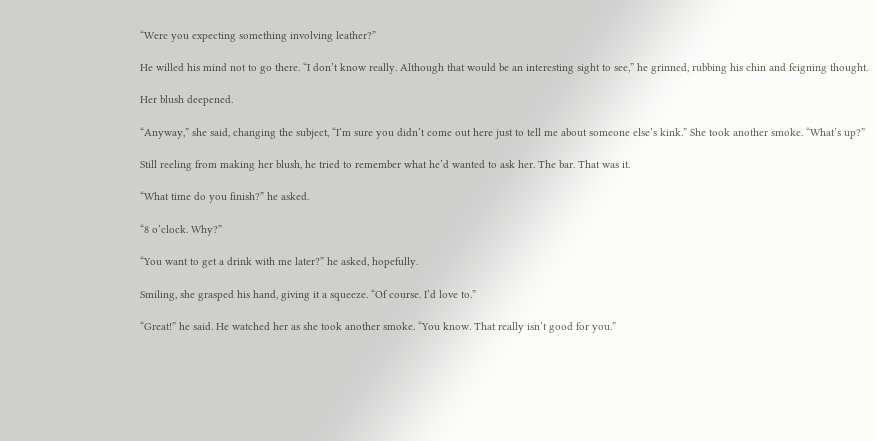“Were you expecting something involving leather?”

He willed his mind not to go there. “I don’t know really. Although that would be an interesting sight to see,” he grinned, rubbing his chin and feigning thought.

Her blush deepened.

“Anyway,” she said, changing the subject, “I’m sure you didn’t come out here just to tell me about someone else’s kink.” She took another smoke. “What’s up?”

Still reeling from making her blush, he tried to remember what he’d wanted to ask her. The bar. That was it.

“What time do you finish?” he asked.

“8 o’clock. Why?”

“You want to get a drink with me later?” he asked, hopefully.

Smiling, she grasped his hand, giving it a squeeze. “Of course. I’d love to.”

“Great!” he said. He watched her as she took another smoke. “You know. That really isn’t good for you.”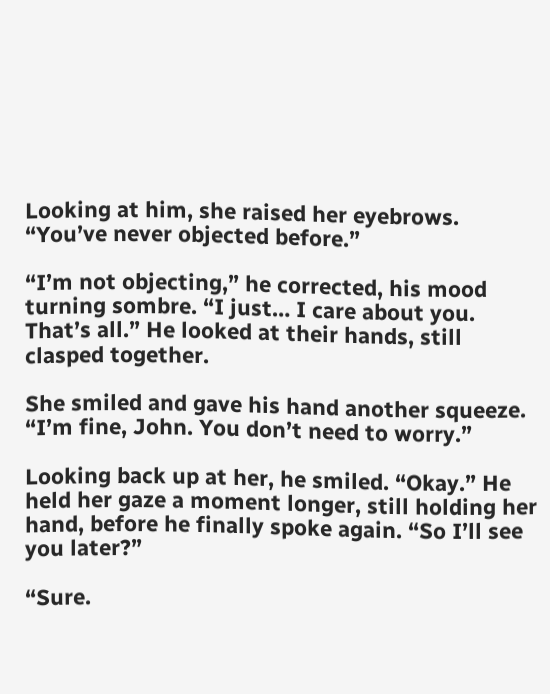Looking at him, she raised her eyebrows. “You’ve never objected before.”

“I’m not objecting,” he corrected, his mood turning sombre. “I just… I care about you. That’s all.” He looked at their hands, still clasped together.

She smiled and gave his hand another squeeze. “I’m fine, John. You don’t need to worry.”

Looking back up at her, he smiled. “Okay.” He held her gaze a moment longer, still holding her hand, before he finally spoke again. “So I’ll see you later?”

“Sure.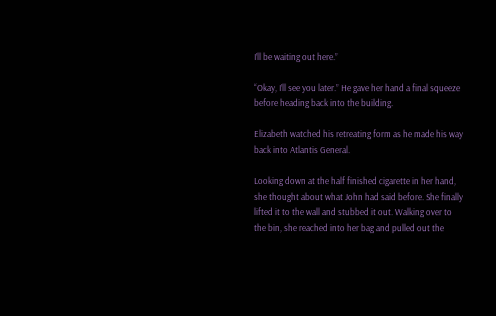I’ll be waiting out here.”

“Okay, I’ll see you later.” He gave her hand a final squeeze before heading back into the building.

Elizabeth watched his retreating form as he made his way back into Atlantis General.

Looking down at the half finished cigarette in her hand, she thought about what John had said before. She finally lifted it to the wall and stubbed it out. Walking over to the bin, she reached into her bag and pulled out the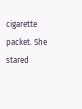cigarette packet. She stared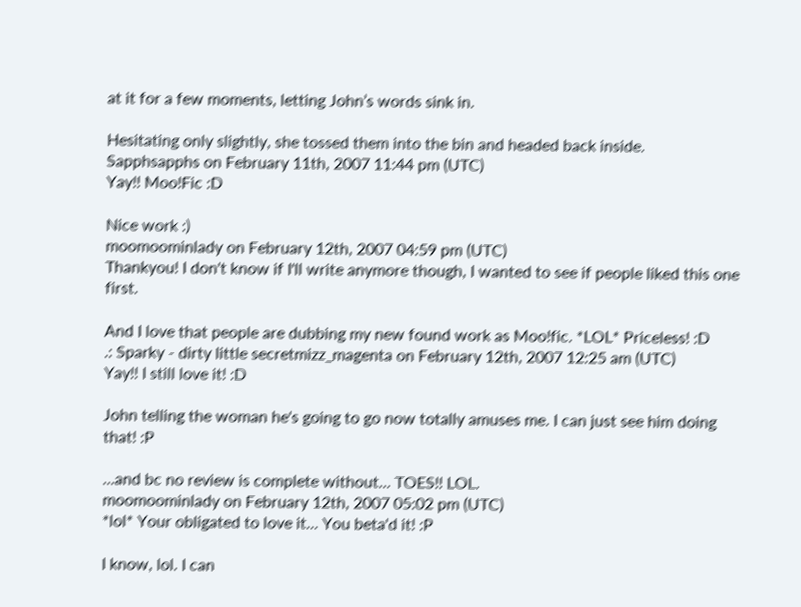at it for a few moments, letting John’s words sink in.

Hesitating only slightly, she tossed them into the bin and headed back inside.
Sapphsapphs on February 11th, 2007 11:44 pm (UTC)
Yay!! Moo!Fic :D

Nice work :)
moomoominlady on February 12th, 2007 04:59 pm (UTC)
Thankyou! I don't know if I'll write anymore though, I wanted to see if people liked this one first.

And I love that people are dubbing my new found work as Moo!fic. *LOL* Priceless! :D
.: Sparky - dirty little secretmizz_magenta on February 12th, 2007 12:25 am (UTC)
Yay!! I still love it! :D

John telling the woman he's going to go now totally amuses me. I can just see him doing that! :P

...and bc no review is complete without... TOES!! LOL.
moomoominlady on February 12th, 2007 05:02 pm (UTC)
*lol* Your obligated to love it... You beta'd it! :P

I know, lol. I can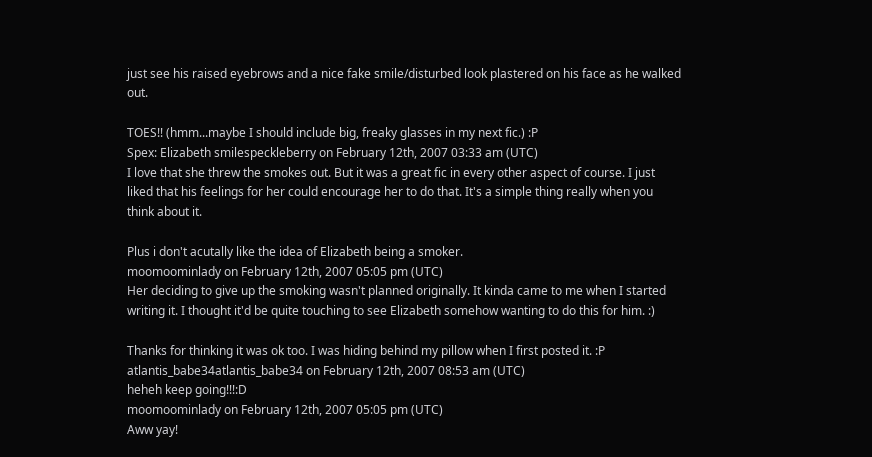just see his raised eyebrows and a nice fake smile/disturbed look plastered on his face as he walked out.

TOES!! (hmm...maybe I should include big, freaky glasses in my next fic.) :P
Spex: Elizabeth smilespeckleberry on February 12th, 2007 03:33 am (UTC)
I love that she threw the smokes out. But it was a great fic in every other aspect of course. I just liked that his feelings for her could encourage her to do that. It's a simple thing really when you think about it.

Plus i don't acutally like the idea of Elizabeth being a smoker.
moomoominlady on February 12th, 2007 05:05 pm (UTC)
Her deciding to give up the smoking wasn't planned originally. It kinda came to me when I started writing it. I thought it'd be quite touching to see Elizabeth somehow wanting to do this for him. :)

Thanks for thinking it was ok too. I was hiding behind my pillow when I first posted it. :P
atlantis_babe34atlantis_babe34 on February 12th, 2007 08:53 am (UTC)
heheh keep going!!!:D
moomoominlady on February 12th, 2007 05:05 pm (UTC)
Aww yay!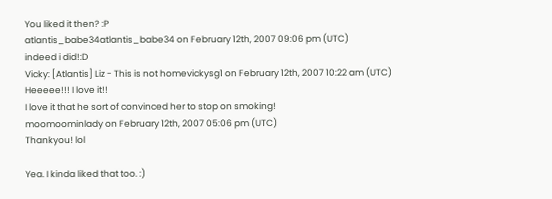You liked it then? :P
atlantis_babe34atlantis_babe34 on February 12th, 2007 09:06 pm (UTC)
indeed i did!:D
Vicky: [Atlantis] Liz - This is not homevickysg1 on February 12th, 2007 10:22 am (UTC)
Heeeee!!! I love it!!
I love it that he sort of convinced her to stop on smoking!
moomoominlady on February 12th, 2007 05:06 pm (UTC)
Thankyou! lol

Yea. I kinda liked that too. :)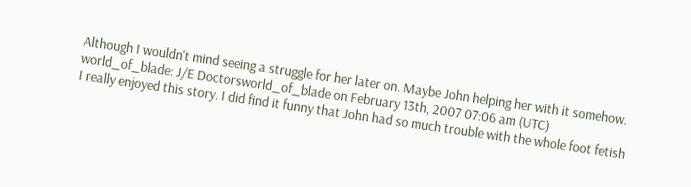Although I wouldn't mind seeing a struggle for her later on. Maybe John helping her with it somehow.
world_of_blade: J/E Doctorsworld_of_blade on February 13th, 2007 07:06 am (UTC)
I really enjoyed this story. I did find it funny that John had so much trouble with the whole foot fetish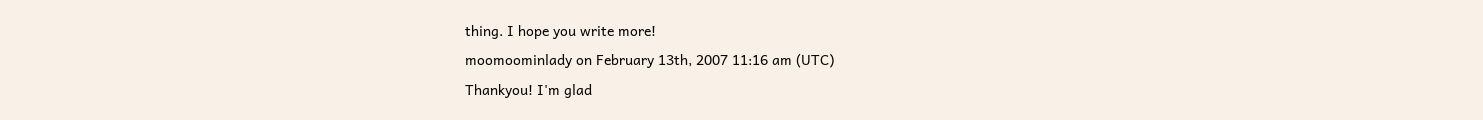thing. I hope you write more!
moomoominlady on February 13th, 2007 11:16 am (UTC)
Thankyou! I'm glad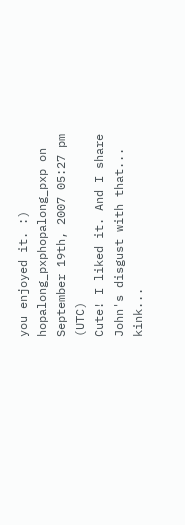you enjoyed it. :)
hopalong_pxphopalong_pxp on September 19th, 2007 05:27 pm (UTC)
Cute! I liked it. And I share John's disgust with that... kink...